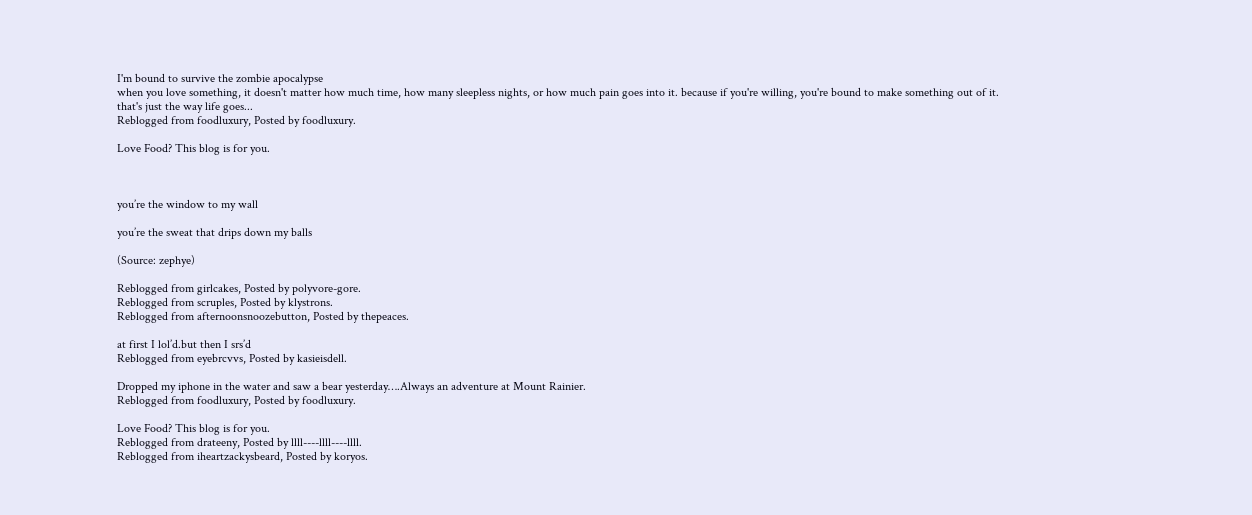I'm bound to survive the zombie apocalypse
when you love something, it doesn't matter how much time, how many sleepless nights, or how much pain goes into it. because if you're willing, you're bound to make something out of it.
that's just the way life goes...
Reblogged from foodluxury, Posted by foodluxury.

Love Food? This blog is for you.



you’re the window to my wall

you’re the sweat that drips down my balls

(Source: zephye)

Reblogged from girlcakes, Posted by polyvore-gore.
Reblogged from scruples, Posted by klystrons.
Reblogged from afternoonsnoozebutton, Posted by thepeaces.

at first I lol’d.but then I srs’d
Reblogged from eyebrcvvs, Posted by kasieisdell.

Dropped my iphone in the water and saw a bear yesterday….Always an adventure at Mount Rainier.
Reblogged from foodluxury, Posted by foodluxury.

Love Food? This blog is for you.
Reblogged from drateeny, Posted by llll----llll----llll.
Reblogged from iheartzackysbeard, Posted by koryos.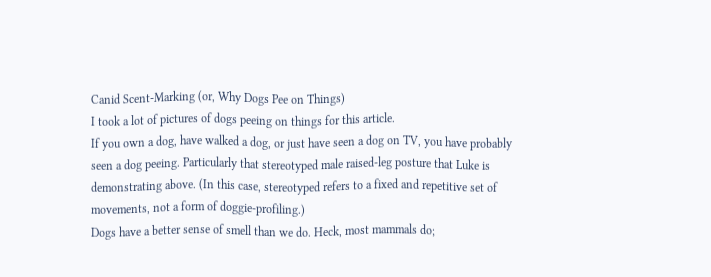Canid Scent-Marking (or, Why Dogs Pee on Things)
I took a lot of pictures of dogs peeing on things for this article.
If you own a dog, have walked a dog, or just have seen a dog on TV, you have probably seen a dog peeing. Particularly that stereotyped male raised-leg posture that Luke is demonstrating above. (In this case, stereotyped refers to a fixed and repetitive set of movements, not a form of doggie-profiling.)
Dogs have a better sense of smell than we do. Heck, most mammals do;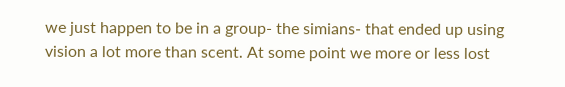we just happen to be in a group- the simians- that ended up using vision a lot more than scent. At some point we more or less lost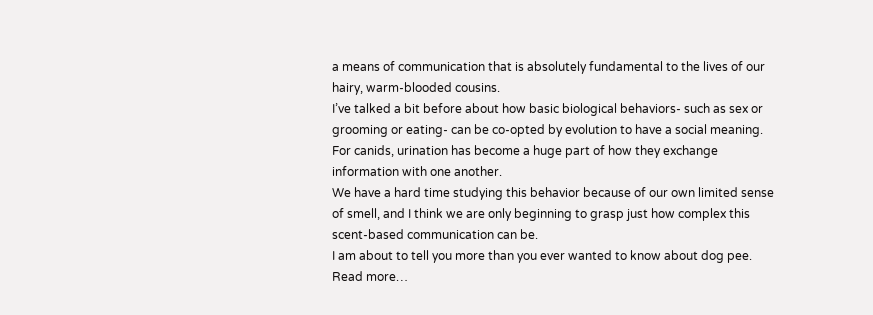a means of communication that is absolutely fundamental to the lives of our hairy, warm-blooded cousins.
I’ve talked a bit before about how basic biological behaviors- such as sex or grooming or eating- can be co-opted by evolution to have a social meaning. For canids, urination has become a huge part of how they exchange information with one another.
We have a hard time studying this behavior because of our own limited sense of smell, and I think we are only beginning to grasp just how complex this scent-based communication can be.
I am about to tell you more than you ever wanted to know about dog pee.
Read more…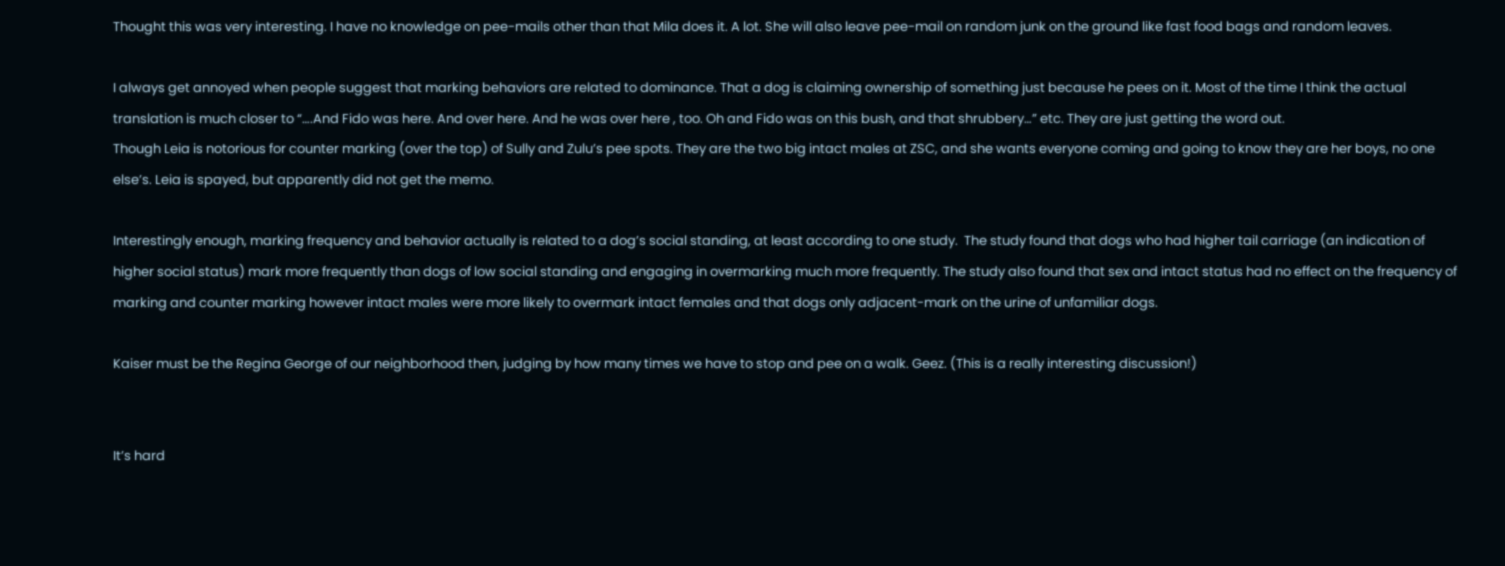Thought this was very interesting. I have no knowledge on pee-mails other than that Mila does it. A lot. She will also leave pee-mail on random junk on the ground like fast food bags and random leaves.

I always get annoyed when people suggest that marking behaviors are related to dominance. That a dog is claiming ownership of something just because he pees on it. Most of the time I think the actual translation is much closer to “….And Fido was here. And over here. And he was over here , too. Oh and Fido was on this bush, and that shrubbery…” etc. They are just getting the word out.
Though Leia is notorious for counter marking (over the top) of Sully and Zulu’s pee spots. They are the two big intact males at ZSC, and she wants everyone coming and going to know they are her boys, no one else’s. Leia is spayed, but apparently did not get the memo.

Interestingly enough, marking frequency and behavior actually is related to a dog’s social standing, at least according to one study.  The study found that dogs who had higher tail carriage (an indication of higher social status) mark more frequently than dogs of low social standing and engaging in overmarking much more frequently. The study also found that sex and intact status had no effect on the frequency of marking and counter marking however intact males were more likely to overmark intact females and that dogs only adjacent-mark on the urine of unfamiliar dogs.

Kaiser must be the Regina George of our neighborhood then, judging by how many times we have to stop and pee on a walk. Geez. (This is a really interesting discussion!)


It’s hard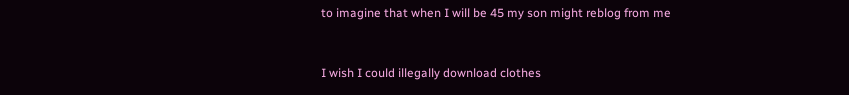to imagine that when I will be 45 my son might reblog from me


I wish I could illegally download clothes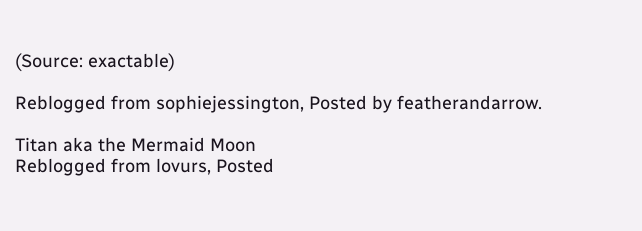(Source: exactable)

Reblogged from sophiejessington, Posted by featherandarrow.

Titan aka the Mermaid Moon
Reblogged from lovurs, Posted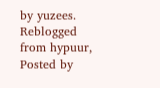by yuzees.
Reblogged from hypuur, Posted by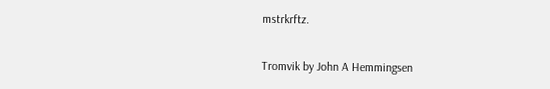mstrkrftz.

Tromvik by John A Hemmingsen